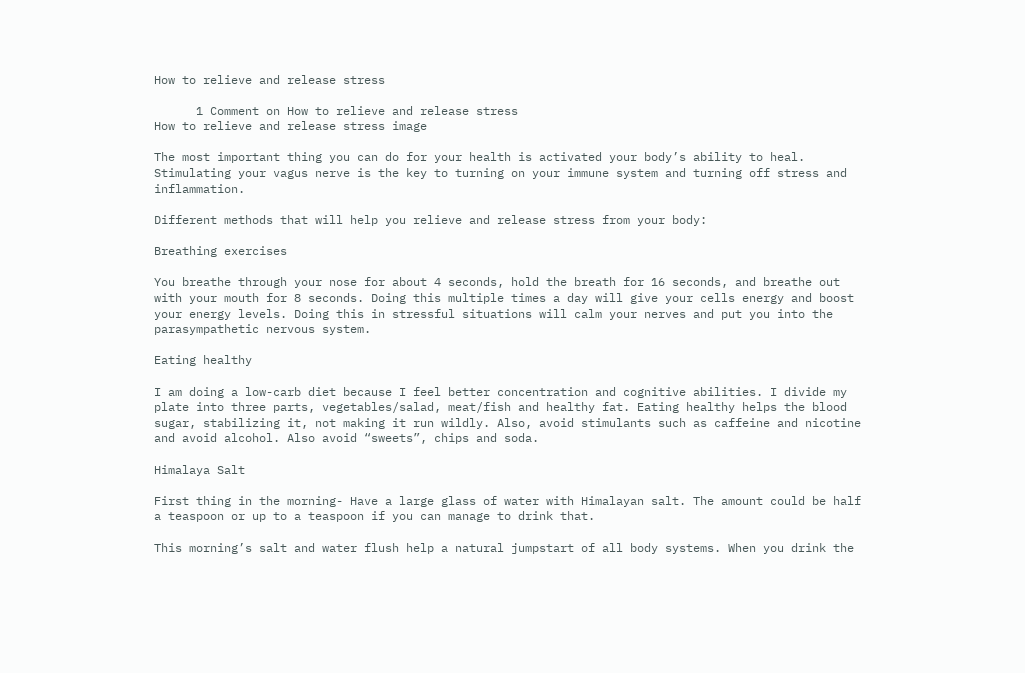How to relieve and release stress

      1 Comment on How to relieve and release stress
How to relieve and release stress image

The most important thing you can do for your health is activated your body’s ability to heal. Stimulating your vagus nerve is the key to turning on your immune system and turning off stress and inflammation.

Different methods that will help you relieve and release stress from your body:

Breathing exercises

You breathe through your nose for about 4 seconds, hold the breath for 16 seconds, and breathe out with your mouth for 8 seconds. Doing this multiple times a day will give your cells energy and boost your energy levels. Doing this in stressful situations will calm your nerves and put you into the parasympathetic nervous system.

Eating healthy

I am doing a low-carb diet because I feel better concentration and cognitive abilities. I divide my plate into three parts, vegetables/salad, meat/fish and healthy fat. Eating healthy helps the blood sugar, stabilizing it, not making it run wildly. Also, avoid stimulants such as caffeine and nicotine and avoid alcohol. Also avoid “sweets”, chips and soda.

Himalaya Salt

First thing in the morning- Have a large glass of water with Himalayan salt. The amount could be half a teaspoon or up to a teaspoon if you can manage to drink that.

This morning’s salt and water flush help a natural jumpstart of all body systems. When you drink the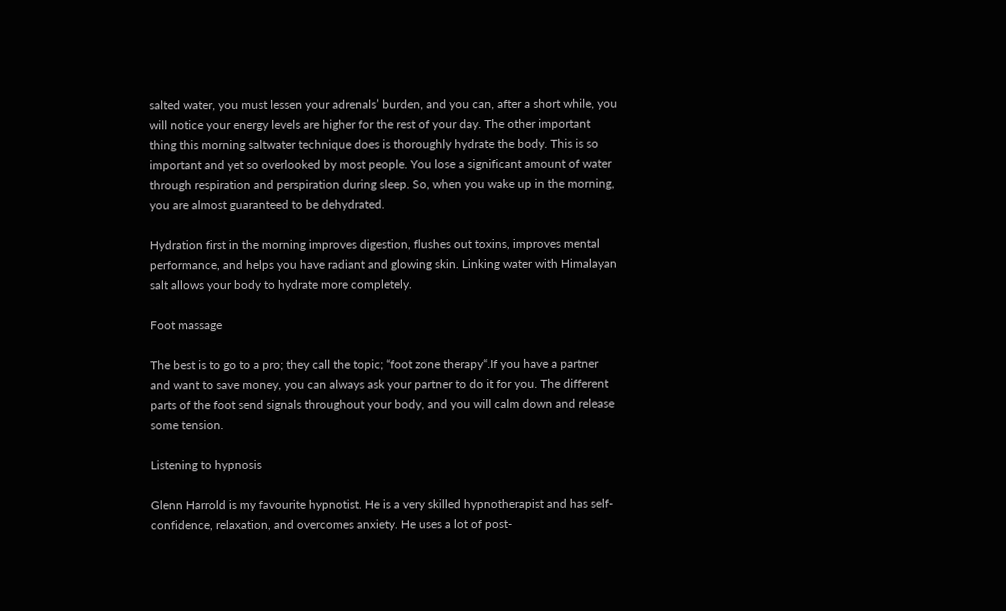salted water, you must lessen your adrenals’ burden, and you can, after a short while, you will notice your energy levels are higher for the rest of your day. The other important thing this morning saltwater technique does is thoroughly hydrate the body. This is so important and yet so overlooked by most people. You lose a significant amount of water through respiration and perspiration during sleep. So, when you wake up in the morning, you are almost guaranteed to be dehydrated.

Hydration first in the morning improves digestion, flushes out toxins, improves mental performance, and helps you have radiant and glowing skin. Linking water with Himalayan salt allows your body to hydrate more completely.

Foot massage

The best is to go to a pro; they call the topic; “foot zone therapy“.If you have a partner and want to save money, you can always ask your partner to do it for you. The different parts of the foot send signals throughout your body, and you will calm down and release some tension.

Listening to hypnosis

Glenn Harrold is my favourite hypnotist. He is a very skilled hypnotherapist and has self-confidence, relaxation, and overcomes anxiety. He uses a lot of post-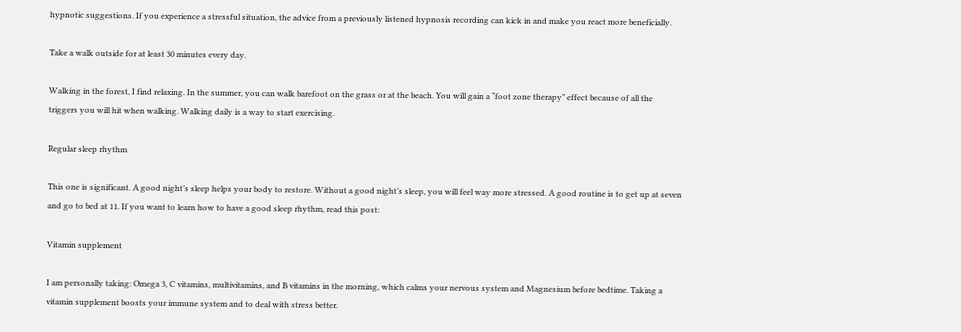hypnotic suggestions. If you experience a stressful situation, the advice from a previously listened hypnosis recording can kick in and make you react more beneficially.

Take a walk outside for at least 30 minutes every day.

Walking in the forest, I find relaxing. In the summer, you can walk barefoot on the grass or at the beach. You will gain a “foot zone therapy” effect because of all the triggers you will hit when walking. Walking daily is a way to start exercising.

Regular sleep rhythm

This one is significant. A good night’s sleep helps your body to restore. Without a good night’s sleep, you will feel way more stressed. A good routine is to get up at seven and go to bed at 11. If you want to learn how to have a good sleep rhythm, read this post:

Vitamin supplement

I am personally taking: Omega 3, C vitamins, multivitamins, and B vitamins in the morning, which calms your nervous system and Magnesium before bedtime. Taking a vitamin supplement boosts your immune system and to deal with stress better.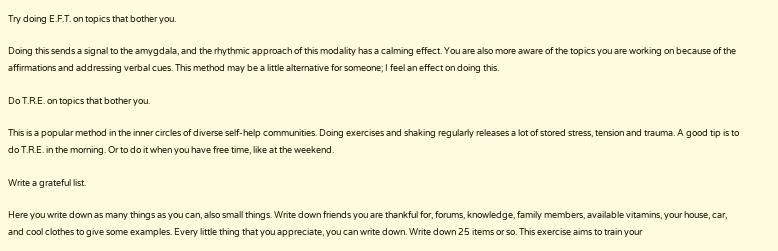Try doing E.F.T. on topics that bother you.

Doing this sends a signal to the amygdala, and the rhythmic approach of this modality has a calming effect. You are also more aware of the topics you are working on because of the affirmations and addressing verbal cues. This method may be a little alternative for someone; I feel an effect on doing this.

Do T.R.E. on topics that bother you.

This is a popular method in the inner circles of diverse self-help communities. Doing exercises and shaking regularly releases a lot of stored stress, tension and trauma. A good tip is to do T.R.E. in the morning. Or to do it when you have free time, like at the weekend.

Write a grateful list.

Here you write down as many things as you can, also small things. Write down friends you are thankful for, forums, knowledge, family members, available vitamins, your house, car, and cool clothes to give some examples. Every little thing that you appreciate, you can write down. Write down 25 items or so. This exercise aims to train your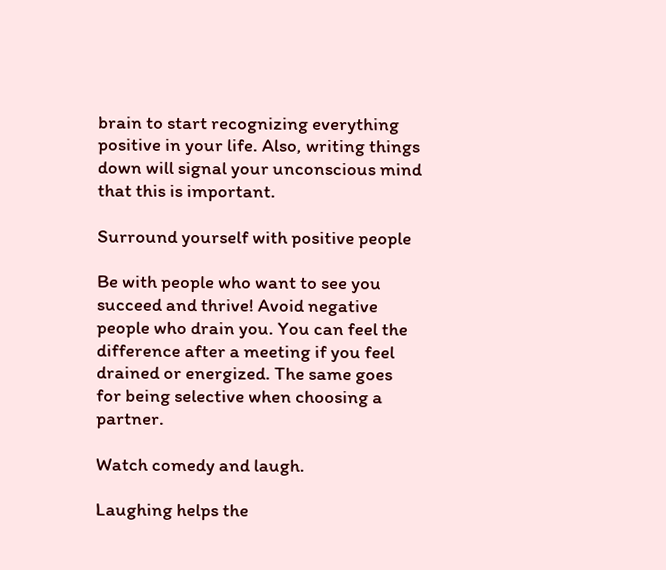brain to start recognizing everything positive in your life. Also, writing things down will signal your unconscious mind that this is important.

Surround yourself with positive people

Be with people who want to see you succeed and thrive! Avoid negative people who drain you. You can feel the difference after a meeting if you feel drained or energized. The same goes for being selective when choosing a partner.

Watch comedy and laugh.

Laughing helps the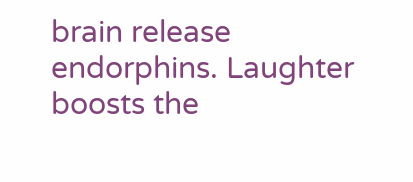brain release endorphins. Laughter boosts the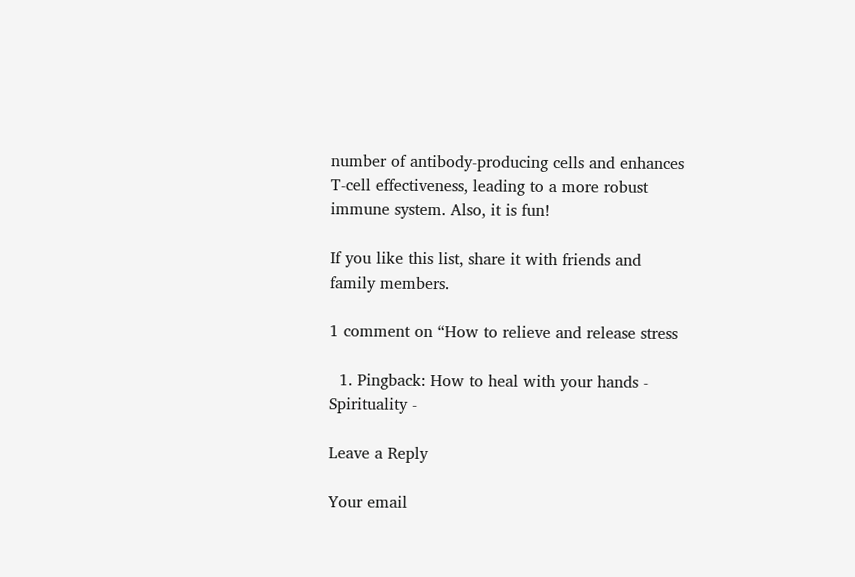number of antibody-producing cells and enhances T-cell effectiveness, leading to a more robust immune system. Also, it is fun!

If you like this list, share it with friends and family members.

1 comment on “How to relieve and release stress

  1. Pingback: How to heal with your hands - Spirituality -

Leave a Reply

Your email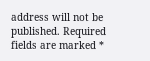address will not be published. Required fields are marked *